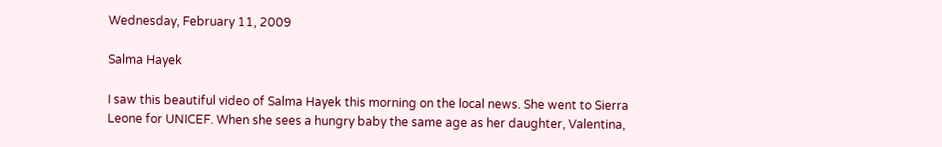Wednesday, February 11, 2009

Salma Hayek

I saw this beautiful video of Salma Hayek this morning on the local news. She went to Sierra Leone for UNICEF. When she sees a hungry baby the same age as her daughter, Valentina,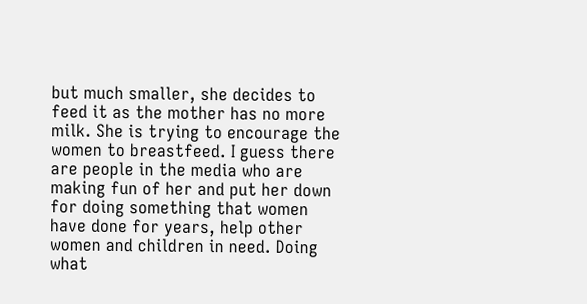but much smaller, she decides to feed it as the mother has no more milk. She is trying to encourage the women to breastfeed. I guess there are people in the media who are making fun of her and put her down for doing something that women have done for years, help other women and children in need. Doing what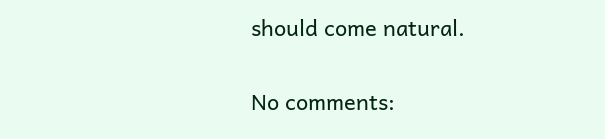should come natural.

No comments: